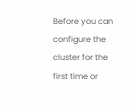Before you can configure the cluster for the first time or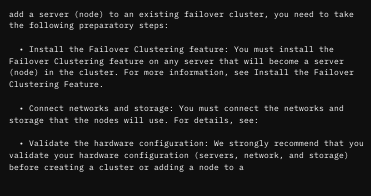add a server (node) to an existing failover cluster, you need to take the following preparatory steps:

  • Install the Failover Clustering feature: You must install the Failover Clustering feature on any server that will become a server (node) in the cluster. For more information, see Install the Failover Clustering Feature.

  • Connect networks and storage: You must connect the networks and storage that the nodes will use. For details, see:

  • Validate the hardware configuration: We strongly recommend that you validate your hardware configuration (servers, network, and storage) before creating a cluster or adding a node to a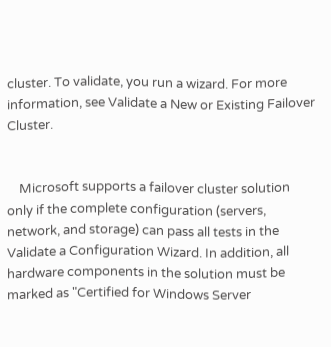cluster. To validate, you run a wizard. For more information, see Validate a New or Existing Failover Cluster.


    Microsoft supports a failover cluster solution only if the complete configuration (servers, network, and storage) can pass all tests in the Validate a Configuration Wizard. In addition, all hardware components in the solution must be marked as "Certified for Windows Server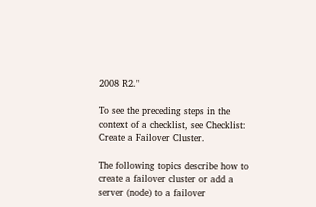2008 R2."

To see the preceding steps in the context of a checklist, see Checklist: Create a Failover Cluster.

The following topics describe how to create a failover cluster or add a server (node) to a failover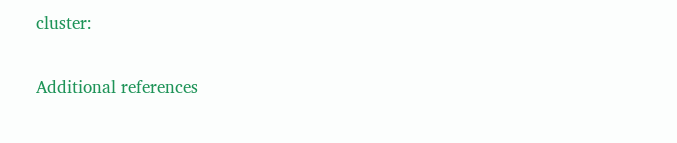cluster:

Additional references